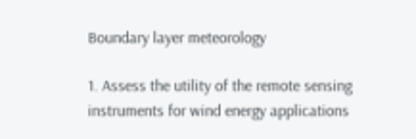Boundary layer meteorology

1. Assess the utility of the remote sensing instruments for wind energy applications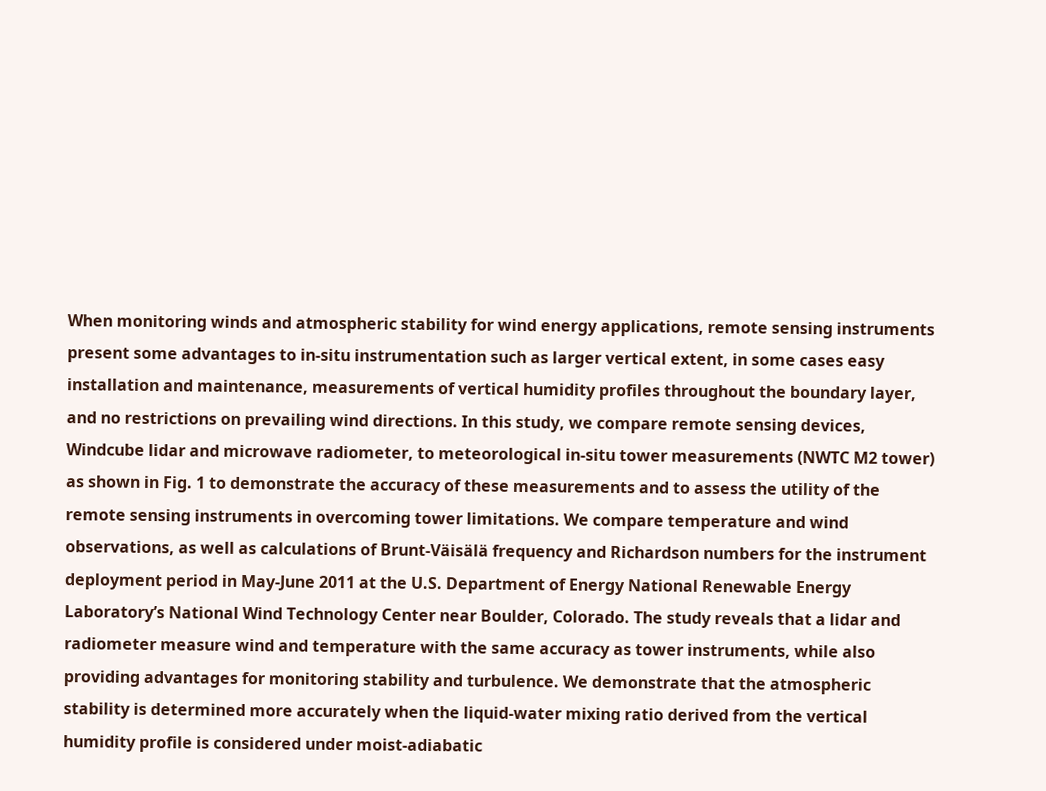When monitoring winds and atmospheric stability for wind energy applications, remote sensing instruments present some advantages to in-situ instrumentation such as larger vertical extent, in some cases easy installation and maintenance, measurements of vertical humidity profiles throughout the boundary layer, and no restrictions on prevailing wind directions. In this study, we compare remote sensing devices, Windcube lidar and microwave radiometer, to meteorological in-situ tower measurements (NWTC M2 tower) as shown in Fig. 1 to demonstrate the accuracy of these measurements and to assess the utility of the remote sensing instruments in overcoming tower limitations. We compare temperature and wind observations, as well as calculations of Brunt-Väisälä frequency and Richardson numbers for the instrument deployment period in May-June 2011 at the U.S. Department of Energy National Renewable Energy Laboratory’s National Wind Technology Center near Boulder, Colorado. The study reveals that a lidar and radiometer measure wind and temperature with the same accuracy as tower instruments, while also providing advantages for monitoring stability and turbulence. We demonstrate that the atmospheric stability is determined more accurately when the liquid-water mixing ratio derived from the vertical humidity profile is considered under moist-adiabatic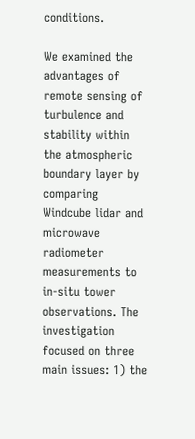conditions.

We examined the advantages of remote sensing of turbulence and stability within the atmospheric boundary layer by comparing Windcube lidar and microwave radiometer measurements to in-situ tower observations. The investigation focused on three main issues: 1) the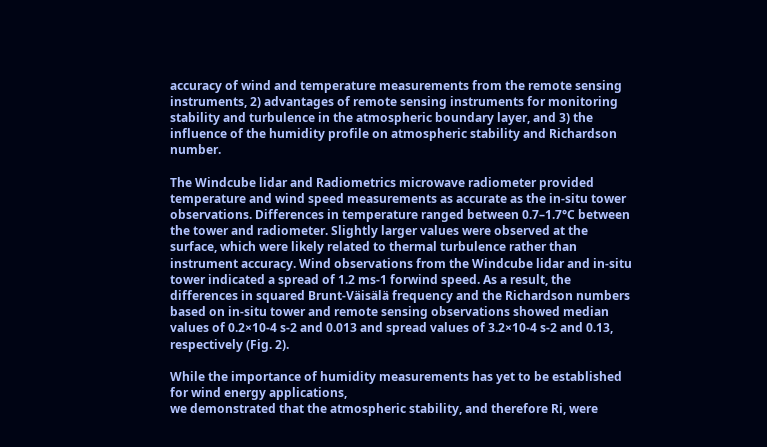accuracy of wind and temperature measurements from the remote sensing instruments, 2) advantages of remote sensing instruments for monitoring stability and turbulence in the atmospheric boundary layer, and 3) the influence of the humidity profile on atmospheric stability and Richardson number.

The Windcube lidar and Radiometrics microwave radiometer provided temperature and wind speed measurements as accurate as the in-situ tower observations. Differences in temperature ranged between 0.7–1.7°C between the tower and radiometer. Slightly larger values were observed at the surface, which were likely related to thermal turbulence rather than instrument accuracy. Wind observations from the Windcube lidar and in-situ tower indicated a spread of 1.2 ms-1 forwind speed. As a result, the differences in squared Brunt-Väisälä frequency and the Richardson numbers based on in-situ tower and remote sensing observations showed median values of 0.2×10-4 s-2 and 0.013 and spread values of 3.2×10-4 s-2 and 0.13, respectively (Fig. 2).

While the importance of humidity measurements has yet to be established for wind energy applications,
we demonstrated that the atmospheric stability, and therefore Ri, were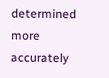determined more accurately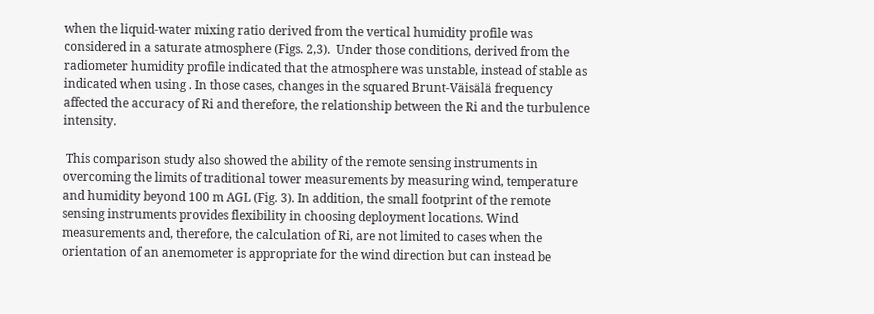when the liquid-water mixing ratio derived from the vertical humidity profile was considered in a saturate atmosphere (Figs. 2,3).  Under those conditions, derived from the radiometer humidity profile indicated that the atmosphere was unstable, instead of stable as indicated when using . In those cases, changes in the squared Brunt-Väisälä frequency affected the accuracy of Ri and therefore, the relationship between the Ri and the turbulence intensity.

 This comparison study also showed the ability of the remote sensing instruments in overcoming the limits of traditional tower measurements by measuring wind, temperature and humidity beyond 100 m AGL (Fig. 3). In addition, the small footprint of the remote sensing instruments provides flexibility in choosing deployment locations. Wind measurements and, therefore, the calculation of Ri, are not limited to cases when the orientation of an anemometer is appropriate for the wind direction but can instead be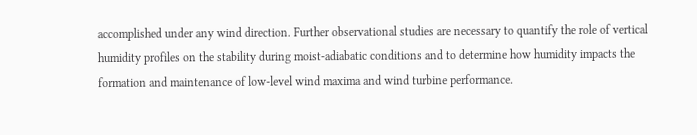accomplished under any wind direction. Further observational studies are necessary to quantify the role of vertical humidity profiles on the stability during moist-adiabatic conditions and to determine how humidity impacts the formation and maintenance of low-level wind maxima and wind turbine performance.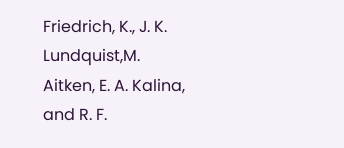Friedrich, K., J. K. Lundquist,M. Aitken, E. A. Kalina, and R. F.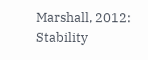Marshall, 2012: Stability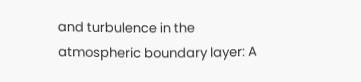and turbulence in the atmospheric boundary layer: A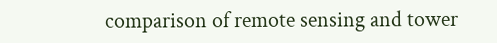comparison of remote sensing and tower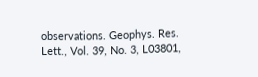observations. Geophys. Res. Lett., Vol. 39, No. 3, L03801,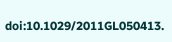doi:10.1029/2011GL050413.